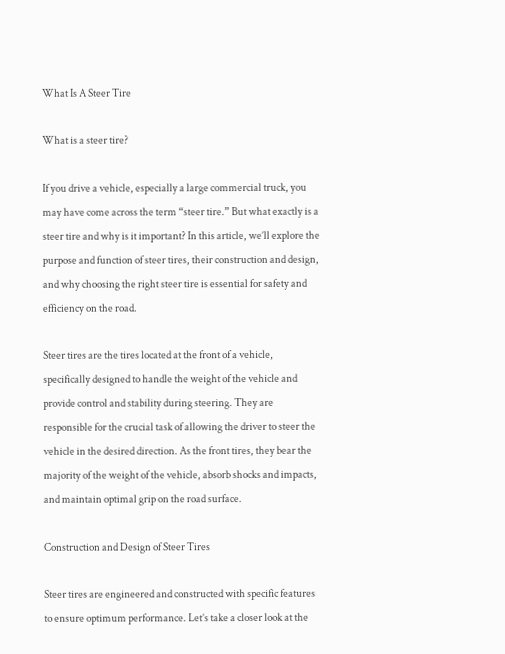What Is A Steer Tire

What is a steer tire?

If you drive a vehicle, especially a large commercial truck, you may have come across the term “steer tire.” But what exactly is a steer tire and why is it important? In this article, we’ll explore the purpose and function of steer tires, their construction and design, and why choosing the right steer tire is essential for safety and efficiency on the road.

Steer tires are the tires located at the front of a vehicle, specifically designed to handle the weight of the vehicle and provide control and stability during steering. They are responsible for the crucial task of allowing the driver to steer the vehicle in the desired direction. As the front tires, they bear the majority of the weight of the vehicle, absorb shocks and impacts, and maintain optimal grip on the road surface.

Construction and Design of Steer Tires

Steer tires are engineered and constructed with specific features to ensure optimum performance. Let’s take a closer look at the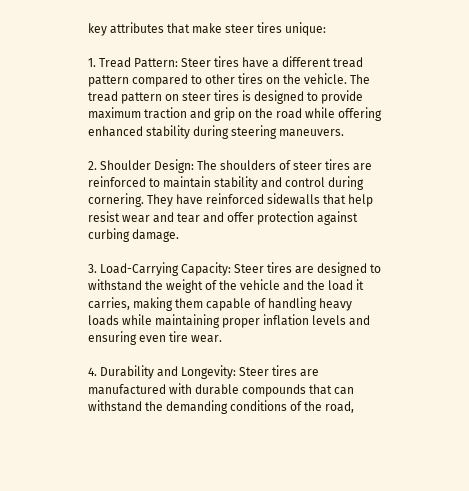key attributes that make steer tires unique:

1. Tread Pattern: Steer tires have a different tread pattern compared to other tires on the vehicle. The tread pattern on steer tires is designed to provide maximum traction and grip on the road while offering enhanced stability during steering maneuvers.

2. Shoulder Design: The shoulders of steer tires are reinforced to maintain stability and control during cornering. They have reinforced sidewalls that help resist wear and tear and offer protection against curbing damage.

3. Load-Carrying Capacity: Steer tires are designed to withstand the weight of the vehicle and the load it carries, making them capable of handling heavy loads while maintaining proper inflation levels and ensuring even tire wear.

4. Durability and Longevity: Steer tires are manufactured with durable compounds that can withstand the demanding conditions of the road,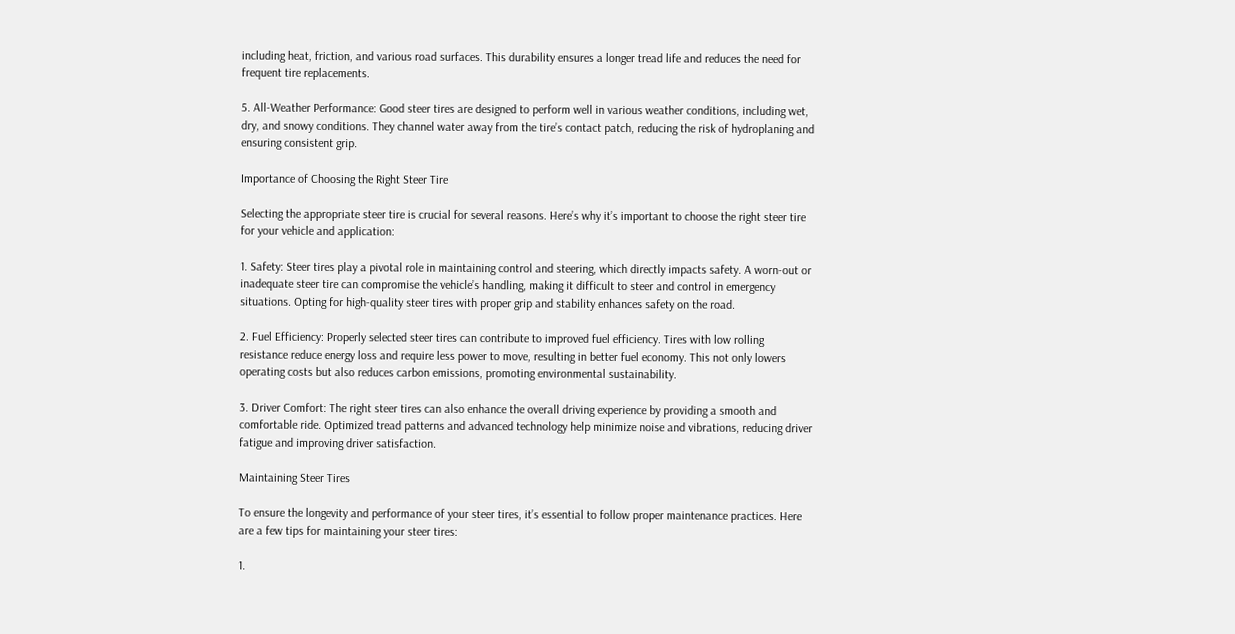including heat, friction, and various road surfaces. This durability ensures a longer tread life and reduces the need for frequent tire replacements.

5. All-Weather Performance: Good steer tires are designed to perform well in various weather conditions, including wet, dry, and snowy conditions. They channel water away from the tire’s contact patch, reducing the risk of hydroplaning and ensuring consistent grip.

Importance of Choosing the Right Steer Tire

Selecting the appropriate steer tire is crucial for several reasons. Here’s why it’s important to choose the right steer tire for your vehicle and application:

1. Safety: Steer tires play a pivotal role in maintaining control and steering, which directly impacts safety. A worn-out or inadequate steer tire can compromise the vehicle’s handling, making it difficult to steer and control in emergency situations. Opting for high-quality steer tires with proper grip and stability enhances safety on the road.

2. Fuel Efficiency: Properly selected steer tires can contribute to improved fuel efficiency. Tires with low rolling resistance reduce energy loss and require less power to move, resulting in better fuel economy. This not only lowers operating costs but also reduces carbon emissions, promoting environmental sustainability.

3. Driver Comfort: The right steer tires can also enhance the overall driving experience by providing a smooth and comfortable ride. Optimized tread patterns and advanced technology help minimize noise and vibrations, reducing driver fatigue and improving driver satisfaction.

Maintaining Steer Tires

To ensure the longevity and performance of your steer tires, it’s essential to follow proper maintenance practices. Here are a few tips for maintaining your steer tires:

1.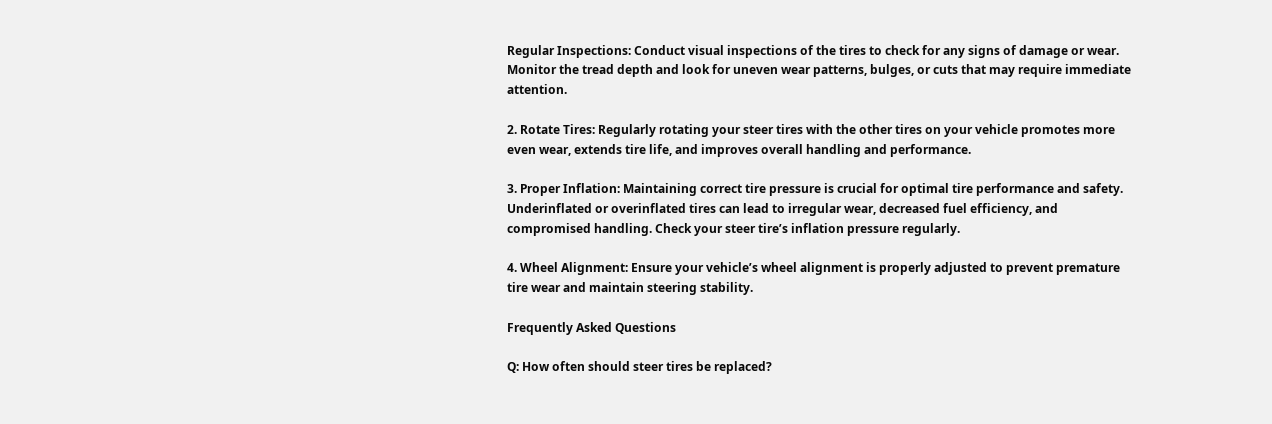Regular Inspections: Conduct visual inspections of the tires to check for any signs of damage or wear. Monitor the tread depth and look for uneven wear patterns, bulges, or cuts that may require immediate attention.

2. Rotate Tires: Regularly rotating your steer tires with the other tires on your vehicle promotes more even wear, extends tire life, and improves overall handling and performance.

3. Proper Inflation: Maintaining correct tire pressure is crucial for optimal tire performance and safety. Underinflated or overinflated tires can lead to irregular wear, decreased fuel efficiency, and compromised handling. Check your steer tire’s inflation pressure regularly.

4. Wheel Alignment: Ensure your vehicle’s wheel alignment is properly adjusted to prevent premature tire wear and maintain steering stability.

Frequently Asked Questions

Q: How often should steer tires be replaced?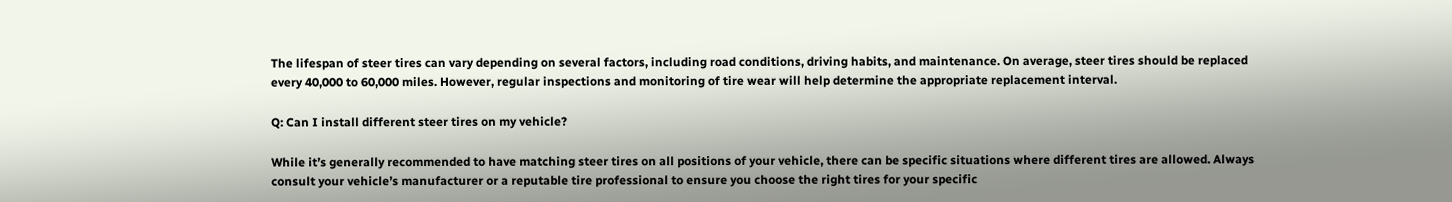The lifespan of steer tires can vary depending on several factors, including road conditions, driving habits, and maintenance. On average, steer tires should be replaced every 40,000 to 60,000 miles. However, regular inspections and monitoring of tire wear will help determine the appropriate replacement interval.

Q: Can I install different steer tires on my vehicle?

While it’s generally recommended to have matching steer tires on all positions of your vehicle, there can be specific situations where different tires are allowed. Always consult your vehicle’s manufacturer or a reputable tire professional to ensure you choose the right tires for your specific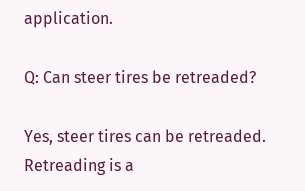application.

Q: Can steer tires be retreaded?

Yes, steer tires can be retreaded. Retreading is a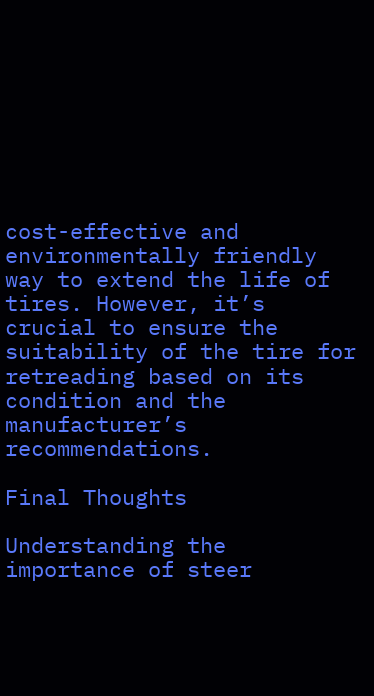cost-effective and environmentally friendly way to extend the life of tires. However, it’s crucial to ensure the suitability of the tire for retreading based on its condition and the manufacturer’s recommendations.

Final Thoughts

Understanding the importance of steer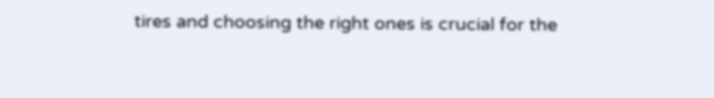tires and choosing the right ones is crucial for the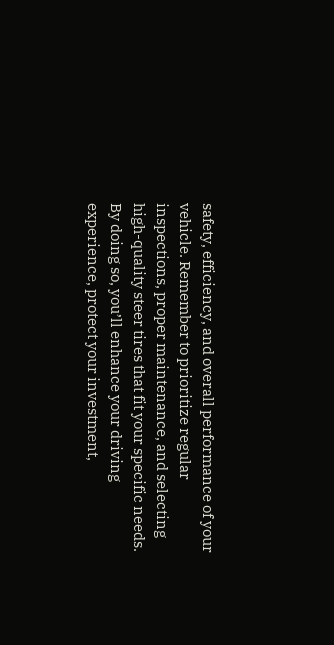safety, efficiency, and overall performance of your vehicle. Remember to prioritize regular inspections, proper maintenance, and selecting high-quality steer tires that fit your specific needs. By doing so, you’ll enhance your driving experience, protect your investment,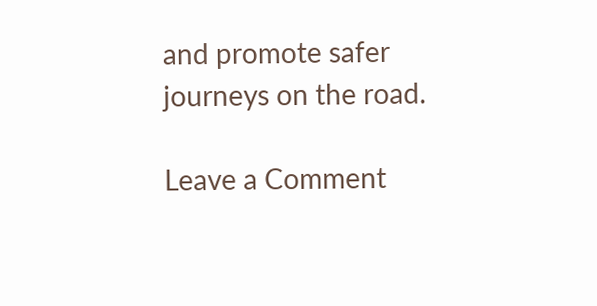and promote safer journeys on the road.

Leave a Comment